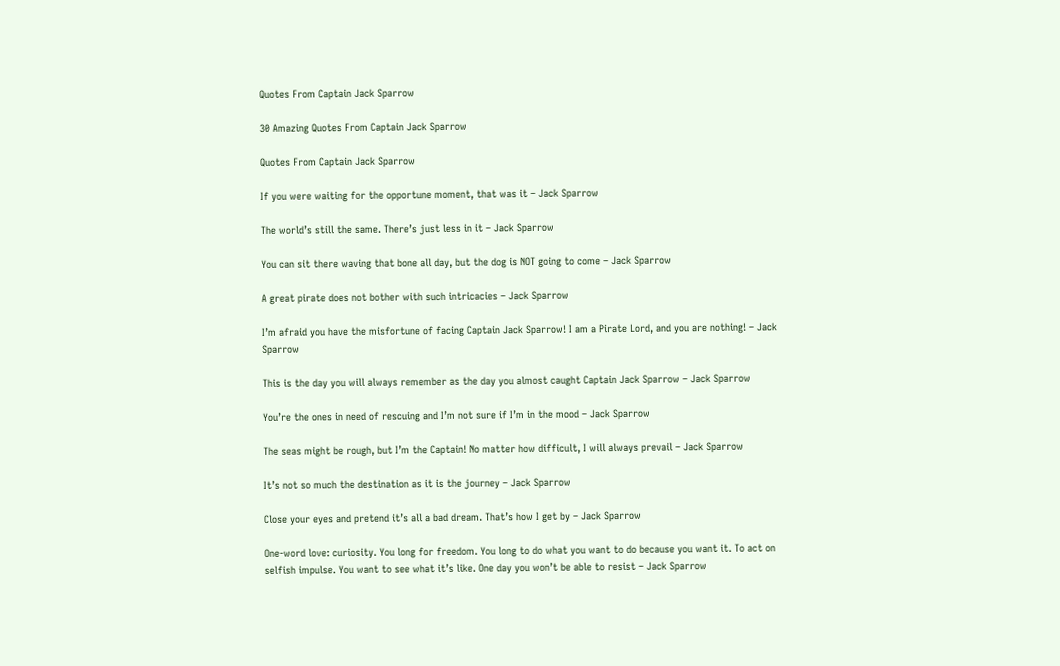Quotes From Captain Jack Sparrow

30 Amazing Quotes From Captain Jack Sparrow

Quotes From Captain Jack Sparrow

If you were waiting for the opportune moment, that was it – Jack Sparrow

The world’s still the same. There’s just less in it – Jack Sparrow

You can sit there waving that bone all day, but the dog is NOT going to come – Jack Sparrow

A great pirate does not bother with such intricacies – Jack Sparrow

I’m afraid you have the misfortune of facing Captain Jack Sparrow! I am a Pirate Lord, and you are nothing! – Jack Sparrow

This is the day you will always remember as the day you almost caught Captain Jack Sparrow – Jack Sparrow

You’re the ones in need of rescuing and I’m not sure if I’m in the mood – Jack Sparrow

The seas might be rough, but I’m the Captain! No matter how difficult, I will always prevail – Jack Sparrow

It’s not so much the destination as it is the journey – Jack Sparrow

Close your eyes and pretend it’s all a bad dream. That’s how I get by – Jack Sparrow

One-word love: curiosity. You long for freedom. You long to do what you want to do because you want it. To act on selfish impulse. You want to see what it’s like. One day you won’t be able to resist – Jack Sparrow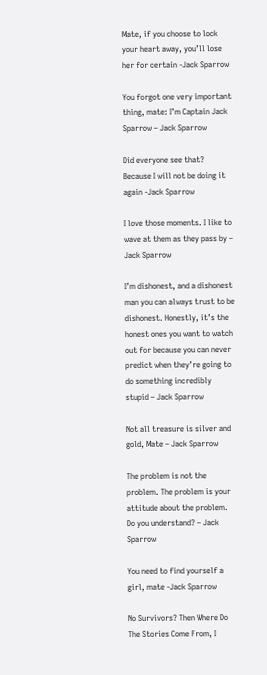Mate, if you choose to lock your heart away, you’ll lose her for certain -Jack Sparrow

You forgot one very important thing, mate: I’m Captain Jack Sparrow – Jack Sparrow

Did everyone see that? Because I will not be doing it again -Jack Sparrow

I love those moments. I like to wave at them as they pass by – Jack Sparrow

I’m dishonest, and a dishonest man you can always trust to be dishonest. Honestly, it’s the honest ones you want to watch out for because you can never predict when they’re going to do something incredibly stupid – Jack Sparrow

Not all treasure is silver and gold, Mate – Jack Sparrow

The problem is not the problem. The problem is your attitude about the problem. Do you understand? – Jack Sparrow

You need to find yourself a girl, mate -Jack Sparrow

No Survivors? Then Where Do The Stories Come From, I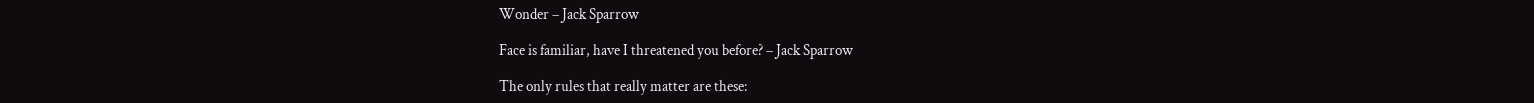Wonder – Jack Sparrow

Face is familiar, have I threatened you before? – Jack Sparrow

The only rules that really matter are these: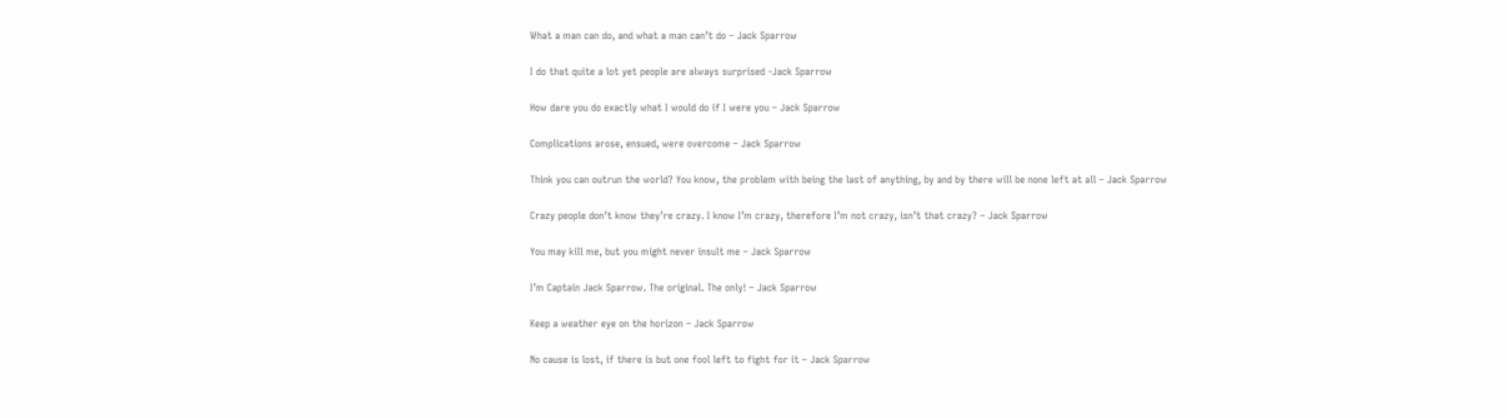What a man can do, and what a man can’t do – Jack Sparrow

I do that quite a lot yet people are always surprised -Jack Sparrow

How dare you do exactly what I would do if I were you – Jack Sparrow

Complications arose, ensued, were overcome – Jack Sparrow

Think you can outrun the world? You know, the problem with being the last of anything, by and by there will be none left at all – Jack Sparrow

Crazy people don’t know they’re crazy. I know I’m crazy, therefore I’m not crazy, isn’t that crazy? – Jack Sparrow

You may kill me, but you might never insult me – Jack Sparrow

I’m Captain Jack Sparrow. The original. The only! – Jack Sparrow

Keep a weather eye on the horizon – Jack Sparrow

No cause is lost, if there is but one fool left to fight for it – Jack Sparrow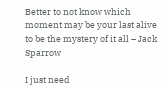Better to not know which moment may be your last alive to be the mystery of it all – Jack Sparrow

I just need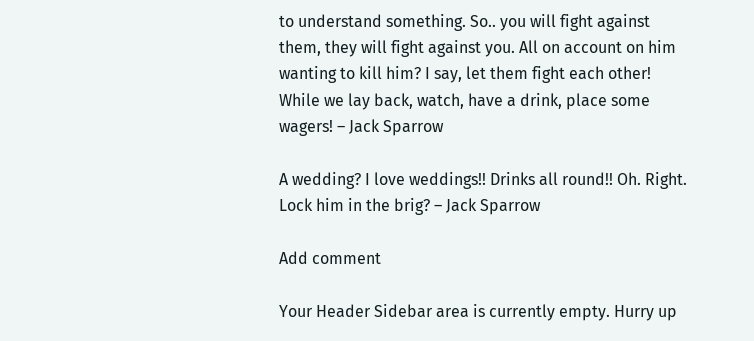to understand something. So.. you will fight against them, they will fight against you. All on account on him wanting to kill him? I say, let them fight each other! While we lay back, watch, have a drink, place some wagers! – Jack Sparrow

A wedding? I love weddings!! Drinks all round!! Oh. Right. Lock him in the brig? – Jack Sparrow

Add comment

Your Header Sidebar area is currently empty. Hurry up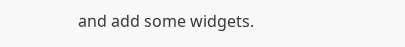and add some widgets.